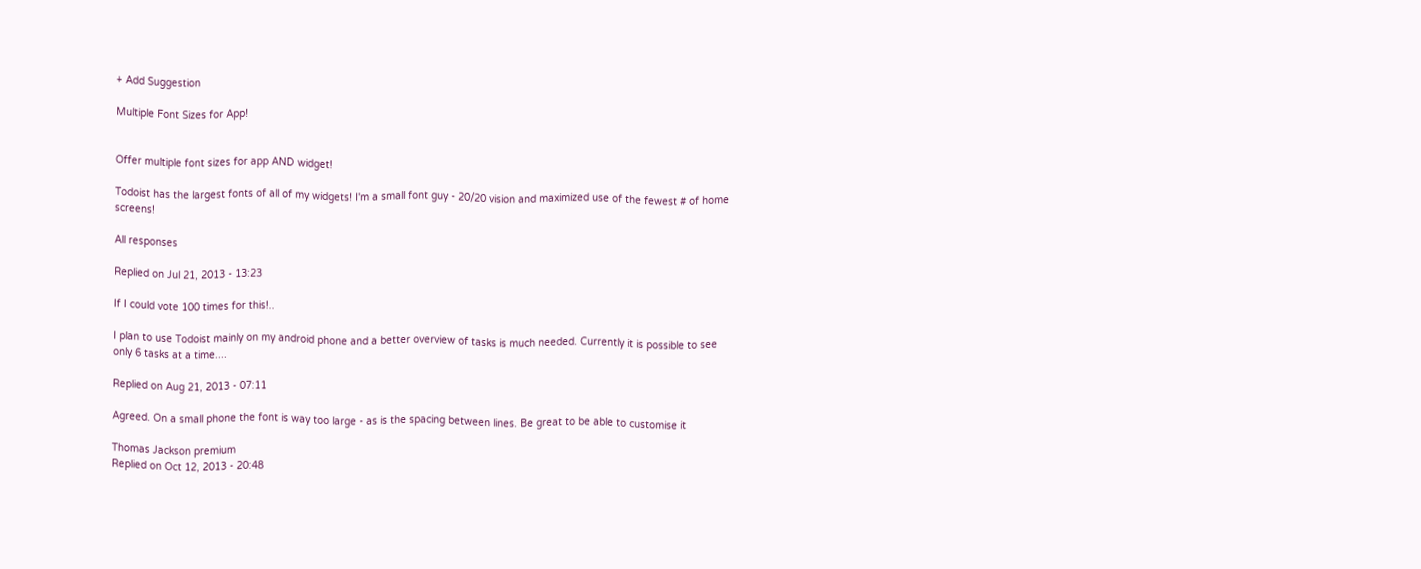+ Add Suggestion

Multiple Font Sizes for App!


Offer multiple font sizes for app AND widget!

Todoist has the largest fonts of all of my widgets! I'm a small font guy - 20/20 vision and maximized use of the fewest # of home screens!

All responses

Replied on Jul 21, 2013 - 13:23

If I could vote 100 times for this!..

I plan to use Todoist mainly on my android phone and a better overview of tasks is much needed. Currently it is possible to see only 6 tasks at a time....

Replied on Aug 21, 2013 - 07:11

Agreed. On a small phone the font is way too large - as is the spacing between lines. Be great to be able to customise it

Thomas Jackson premium
Replied on Oct 12, 2013 - 20:48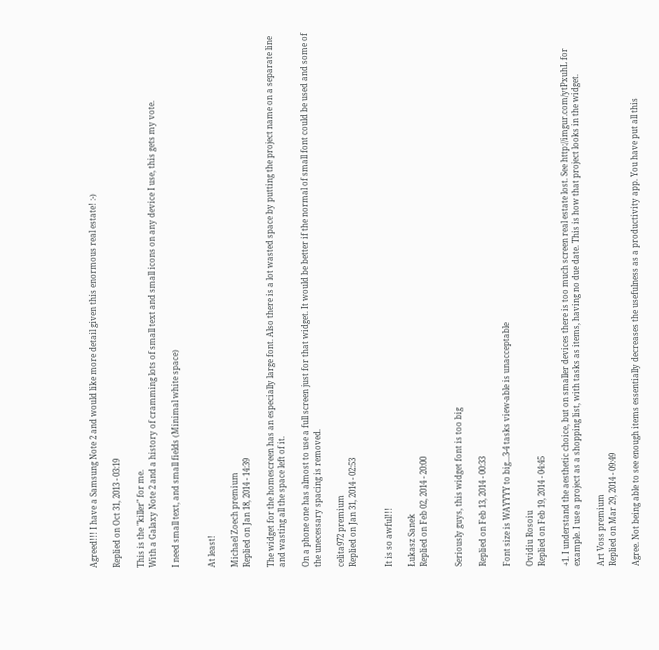Agreed!!! I have a Samsung Note 2 and would like more detail given this enormous real estate! :-)

Replied on Oct 31, 2013 - 03:19

This is the "killer" for me.
With a Galaxy Note 2 and a history of cramming lots of small text and small icons on any device I use, this gets my vote.

I need small text, and small fields (Minimal white space)


At least!

Michael Zoech premium
Replied on Jan 18, 2014 - 14:39

The widget for the homescreen has an especially large font. Also there is a lot wasted space by putting the project name on a separate line and wasting all the space left of it.

On a phone one has almost to use a full screen just for that widget. It would be better if the normal of small font could be used and some of the unecessary spacing is removed.

celita972 premium
Replied on Jan 31, 2014 - 02:53


It is so awful!!!

Łukasz Sanek
Replied on Feb 02, 2014 - 20:00


Seriously guys, this widget font is too big

Replied on Feb 13, 2014 - 00:33

Font size is WAYYYY to big...3-4 tasks view-able is unacceptable

Ovidiu Rosoiu
Replied on Feb 19, 2014 - 04:45

+1. I understand the aesthetic choice, but on smaller devices there is too much screen real estate lost. See http://imgur.com/ytPxuhL for example. I use a project as a shopping list, with tasks as items, having no due date. This is how that project looks in the widget.

Art Voss premium
Replied on Mar 29, 2014 - 09:49

Agree. Not being able to see enough items essentially decreases the usefulness as a productivity app. You have put all this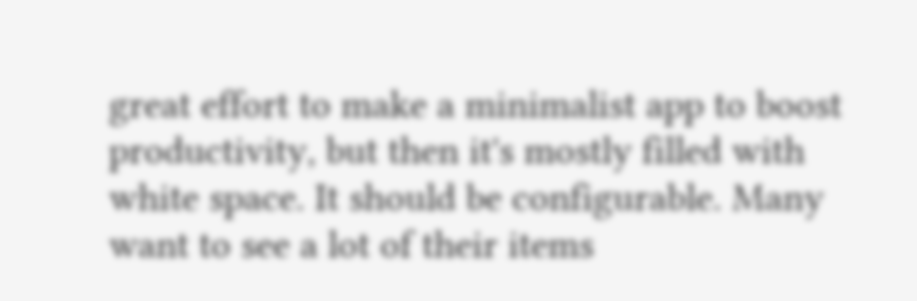great effort to make a minimalist app to boost productivity, but then it's mostly filled with white space. It should be configurable. Many want to see a lot of their items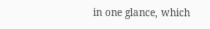in one glance, which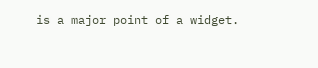is a major point of a widget.